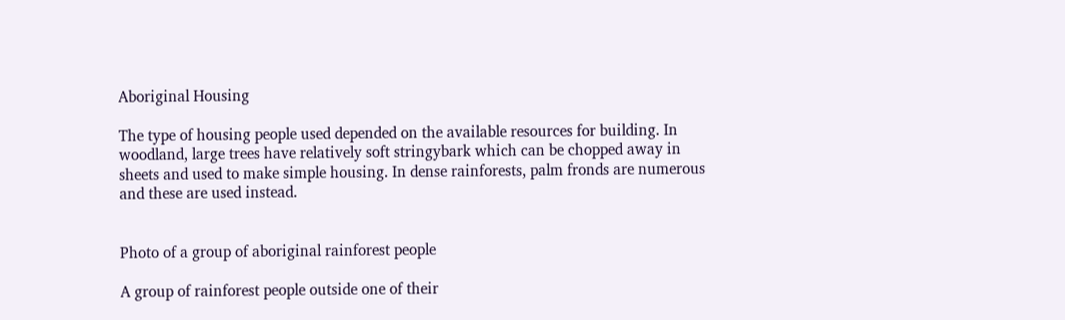Aboriginal Housing

The type of housing people used depended on the available resources for building. In woodland, large trees have relatively soft stringybark which can be chopped away in sheets and used to make simple housing. In dense rainforests, palm fronds are numerous and these are used instead.


Photo of a group of aboriginal rainforest people

A group of rainforest people outside one of their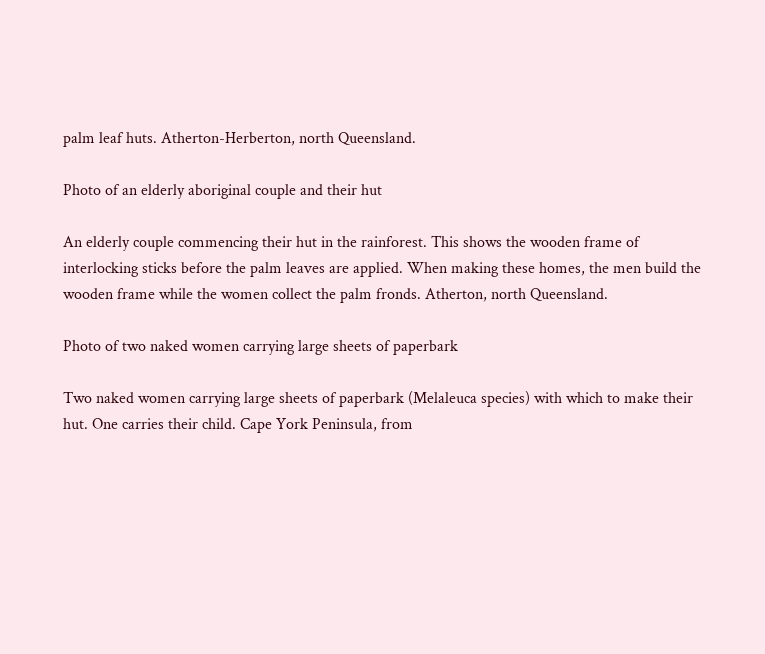palm leaf huts. Atherton-Herberton, north Queensland.

Photo of an elderly aboriginal couple and their hut

An elderly couple commencing their hut in the rainforest. This shows the wooden frame of interlocking sticks before the palm leaves are applied. When making these homes, the men build the wooden frame while the women collect the palm fronds. Atherton, north Queensland.

Photo of two naked women carrying large sheets of paperbark

Two naked women carrying large sheets of paperbark (Melaleuca species) with which to make their hut. One carries their child. Cape York Peninsula, from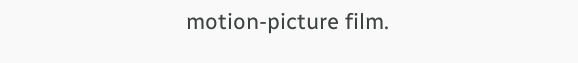motion-picture film.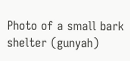Photo of a small bark shelter (gunyah)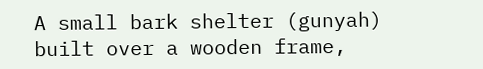A small bark shelter (gunyah) built over a wooden frame,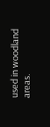used in woodland areas.